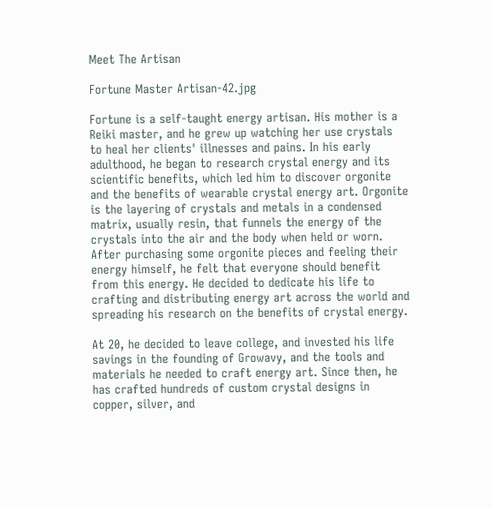Meet The Artisan

Fortune Master Artisan-42.jpg

Fortune is a self-taught energy artisan. His mother is a Reiki master, and he grew up watching her use crystals to heal her clients' illnesses and pains. In his early adulthood, he began to research crystal energy and its scientific benefits, which led him to discover orgonite and the benefits of wearable crystal energy art. Orgonite is the layering of crystals and metals in a condensed matrix, usually resin, that funnels the energy of the crystals into the air and the body when held or worn. After purchasing some orgonite pieces and feeling their energy himself, he felt that everyone should benefit from this energy. He decided to dedicate his life to crafting and distributing energy art across the world and spreading his research on the benefits of crystal energy.

At 20, he decided to leave college, and invested his life savings in the founding of Growavy, and the tools and materials he needed to craft energy art. Since then, he has crafted hundreds of custom crystal designs in copper, silver, and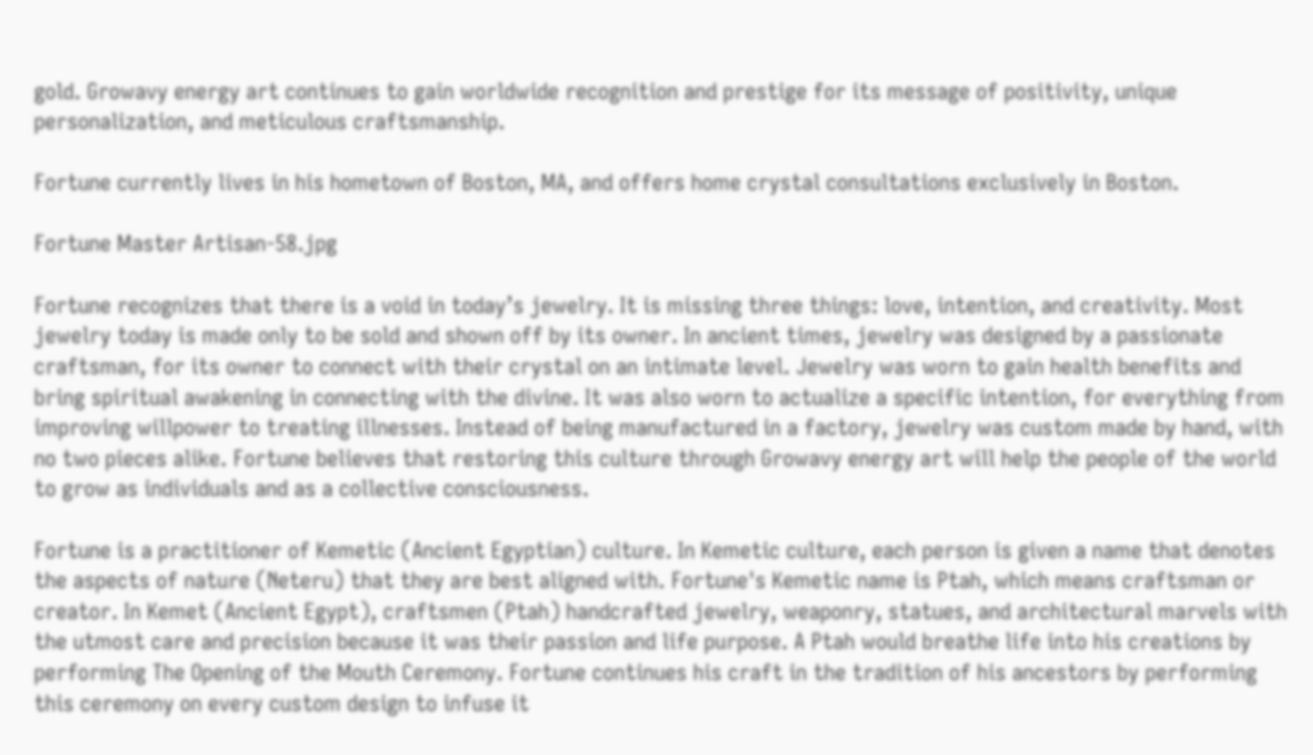gold. Growavy energy art continues to gain worldwide recognition and prestige for its message of positivity, unique personalization, and meticulous craftsmanship.

Fortune currently lives in his hometown of Boston, MA, and offers home crystal consultations exclusively in Boston.

Fortune Master Artisan-58.jpg

Fortune recognizes that there is a void in today’s jewelry. It is missing three things: love, intention, and creativity. Most jewelry today is made only to be sold and shown off by its owner. In ancient times, jewelry was designed by a passionate craftsman, for its owner to connect with their crystal on an intimate level. Jewelry was worn to gain health benefits and bring spiritual awakening in connecting with the divine. It was also worn to actualize a specific intention, for everything from improving willpower to treating illnesses. Instead of being manufactured in a factory, jewelry was custom made by hand, with no two pieces alike. Fortune believes that restoring this culture through Growavy energy art will help the people of the world to grow as individuals and as a collective consciousness.

Fortune is a practitioner of Kemetic (Ancient Egyptian) culture. In Kemetic culture, each person is given a name that denotes the aspects of nature (Neteru) that they are best aligned with. Fortune's Kemetic name is Ptah, which means craftsman or creator. In Kemet (Ancient Egypt), craftsmen (Ptah) handcrafted jewelry, weaponry, statues, and architectural marvels with the utmost care and precision because it was their passion and life purpose. A Ptah would breathe life into his creations by performing The Opening of the Mouth Ceremony. Fortune continues his craft in the tradition of his ancestors by performing this ceremony on every custom design to infuse it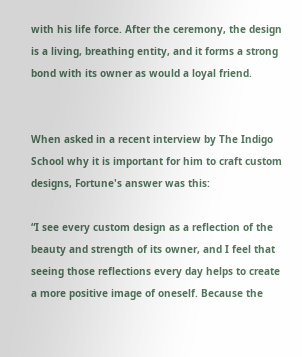with his life force. After the ceremony, the design is a living, breathing entity, and it forms a strong bond with its owner as would a loyal friend.


When asked in a recent interview by The Indigo School why it is important for him to craft custom designs, Fortune's answer was this:

“I see every custom design as a reflection of the beauty and strength of its owner, and I feel that seeing those reflections every day helps to create a more positive image of oneself. Because the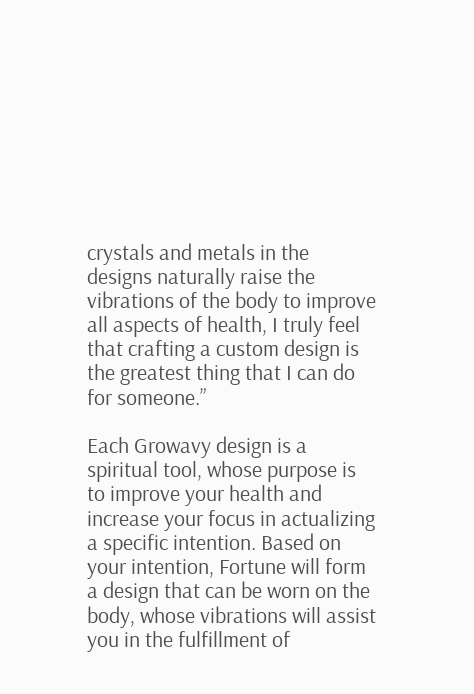crystals and metals in the designs naturally raise the vibrations of the body to improve all aspects of health, I truly feel that crafting a custom design is the greatest thing that I can do for someone.”

Each Growavy design is a spiritual tool, whose purpose is to improve your health and increase your focus in actualizing a specific intention. Based on your intention, Fortune will form a design that can be worn on the body, whose vibrations will assist you in the fulfillment of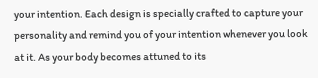your intention. Each design is specially crafted to capture your personality and remind you of your intention whenever you look at it. As your body becomes attuned to its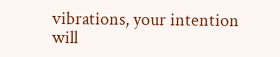vibrations, your intention will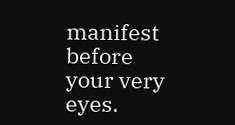manifest before your very eyes.